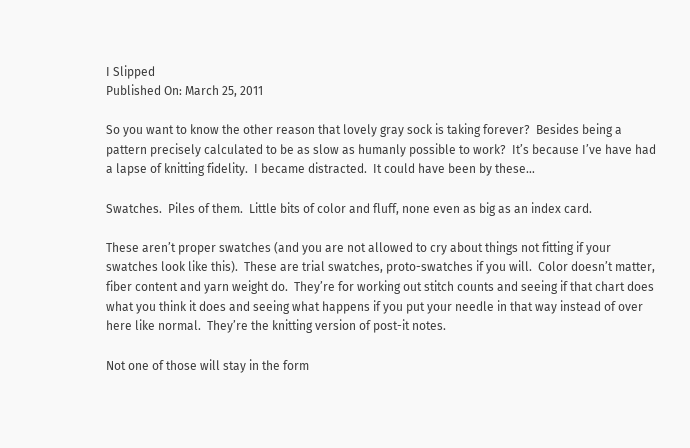I Slipped
Published On: March 25, 2011

So you want to know the other reason that lovely gray sock is taking forever?  Besides being a pattern precisely calculated to be as slow as humanly possible to work?  It’s because I’ve have had a lapse of knitting fidelity.  I became distracted.  It could have been by these…

Swatches.  Piles of them.  Little bits of color and fluff, none even as big as an index card.

These aren’t proper swatches (and you are not allowed to cry about things not fitting if your swatches look like this).  These are trial swatches, proto-swatches if you will.  Color doesn’t matter, fiber content and yarn weight do.  They’re for working out stitch counts and seeing if that chart does what you think it does and seeing what happens if you put your needle in that way instead of over here like normal.  They’re the knitting version of post-it notes.

Not one of those will stay in the form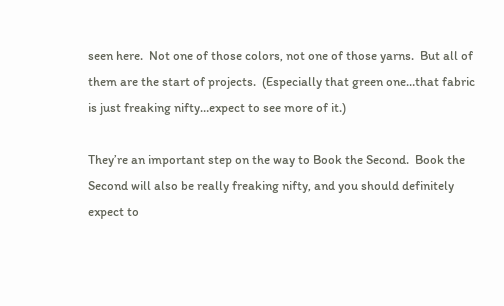seen here.  Not one of those colors, not one of those yarns.  But all of them are the start of projects.  (Especially that green one…that fabric is just freaking nifty…expect to see more of it.)

They’re an important step on the way to Book the Second.  Book the Second will also be really freaking nifty, and you should definitely expect to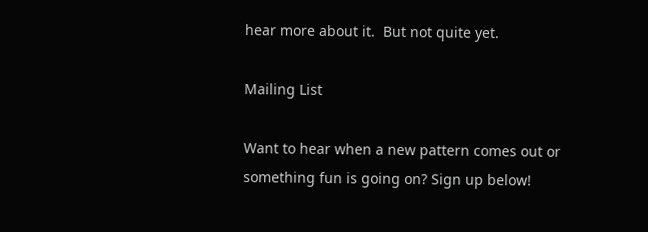hear more about it.  But not quite yet.

Mailing List

Want to hear when a new pattern comes out or something fun is going on? Sign up below!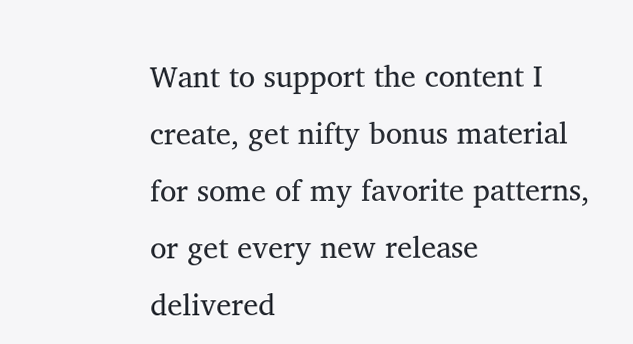Want to support the content I create, get nifty bonus material for some of my favorite patterns, or get every new release delivered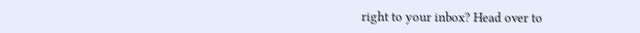right to your inbox? Head over to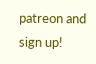patreon and sign up!